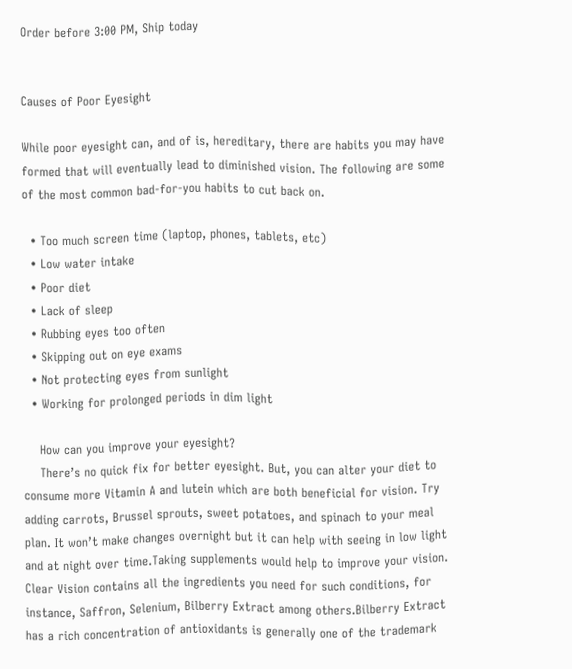Order before 3:00 PM, Ship today


Causes of Poor Eyesight

While poor eyesight can, and of is, hereditary, there are habits you may have formed that will eventually lead to diminished vision. The following are some of the most common bad-for-you habits to cut back on.

  • Too much screen time (laptop, phones, tablets, etc)
  • Low water intake
  • Poor diet
  • Lack of sleep
  • Rubbing eyes too often
  • Skipping out on eye exams
  • Not protecting eyes from sunlight
  • Working for prolonged periods in dim light

    How can you improve your eyesight?
    There’s no quick fix for better eyesight. But, you can alter your diet to consume more Vitamin A and lutein which are both beneficial for vision. Try adding carrots, Brussel sprouts, sweet potatoes, and spinach to your meal plan. It won’t make changes overnight but it can help with seeing in low light and at night over time.Taking supplements would help to improve your vision. Clear Vision contains all the ingredients you need for such conditions, for instance, Saffron, Selenium, Bilberry Extract among others.Bilberry Extract has a rich concentration of antioxidants is generally one of the trademark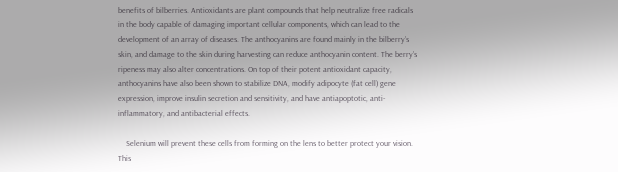benefits of bilberries. Antioxidants are plant compounds that help neutralize free radicals in the body capable of damaging important cellular components, which can lead to the development of an array of diseases. The anthocyanins are found mainly in the bilberry’s skin, and damage to the skin during harvesting can reduce anthocyanin content. The berry’s ripeness may also alter concentrations. On top of their potent antioxidant capacity, anthocyanins have also been shown to stabilize DNA, modify adipocyte (fat cell) gene expression, improve insulin secretion and sensitivity, and have antiapoptotic, anti-inflammatory, and antibacterial effects.

    Selenium will prevent these cells from forming on the lens to better protect your vision. This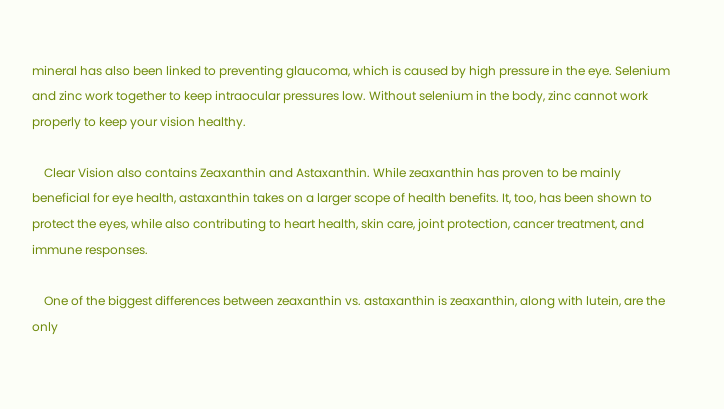mineral has also been linked to preventing glaucoma, which is caused by high pressure in the eye. Selenium and zinc work together to keep intraocular pressures low. Without selenium in the body, zinc cannot work properly to keep your vision healthy.

    Clear Vision also contains Zeaxanthin and Astaxanthin. While zeaxanthin has proven to be mainly beneficial for eye health, astaxanthin takes on a larger scope of health benefits. It, too, has been shown to protect the eyes, while also contributing to heart health, skin care, joint protection, cancer treatment, and immune responses.

    One of the biggest differences between zeaxanthin vs. astaxanthin is zeaxanthin, along with lutein, are the only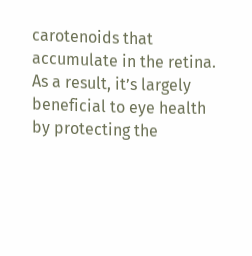carotenoids that accumulate in the retina. As a result, it’s largely beneficial to eye health by protecting the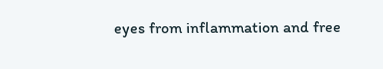eyes from inflammation and free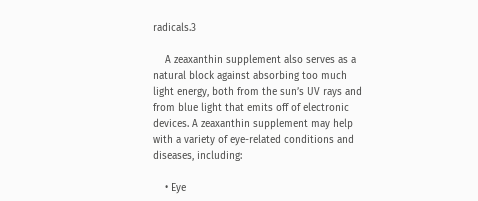radicals.3

    A zeaxanthin supplement also serves as a natural block against absorbing too much light energy, both from the sun’s UV rays and from blue light that emits off of electronic devices. A zeaxanthin supplement may help with a variety of eye-related conditions and diseases, including:

    • Eye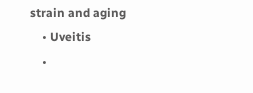strain and aging
    • Uveitis
    •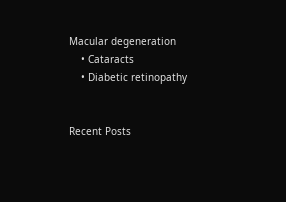Macular degeneration
    • Cataracts
    • Diabetic retinopathy


Recent Posts